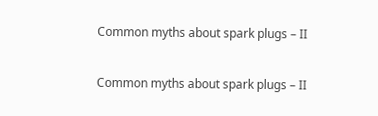Common myths about spark plugs – II

Common myths about spark plugs – II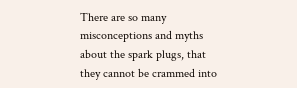There are so many misconceptions and myths about the spark plugs, that they cannot be crammed into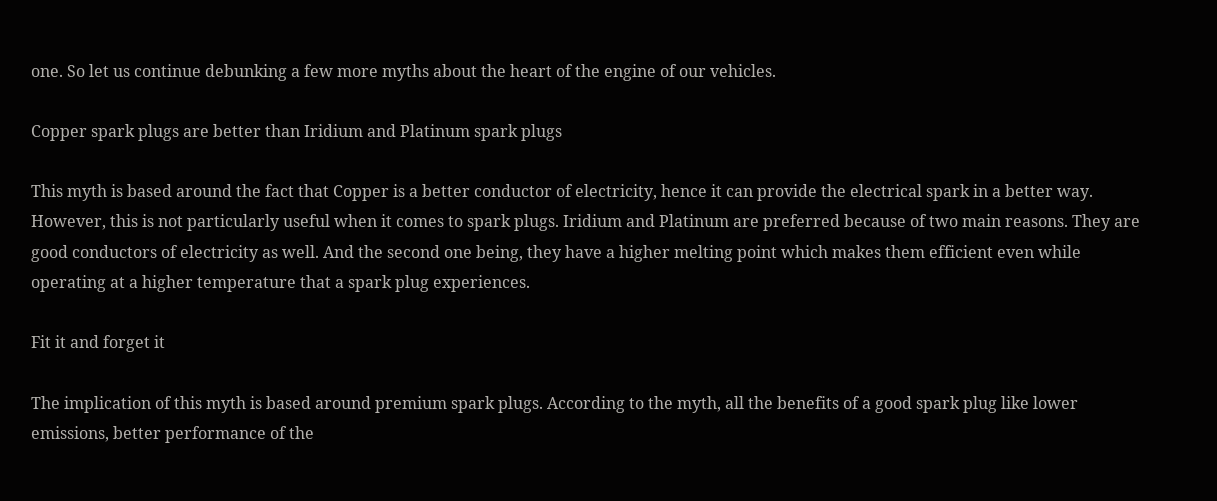one. So let us continue debunking a few more myths about the heart of the engine of our vehicles.

Copper spark plugs are better than Iridium and Platinum spark plugs

This myth is based around the fact that Copper is a better conductor of electricity, hence it can provide the electrical spark in a better way. However, this is not particularly useful when it comes to spark plugs. Iridium and Platinum are preferred because of two main reasons. They are good conductors of electricity as well. And the second one being, they have a higher melting point which makes them efficient even while operating at a higher temperature that a spark plug experiences.

Fit it and forget it

The implication of this myth is based around premium spark plugs. According to the myth, all the benefits of a good spark plug like lower emissions, better performance of the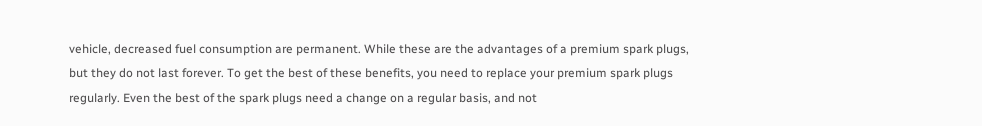vehicle, decreased fuel consumption are permanent. While these are the advantages of a premium spark plugs, but they do not last forever. To get the best of these benefits, you need to replace your premium spark plugs regularly. Even the best of the spark plugs need a change on a regular basis, and not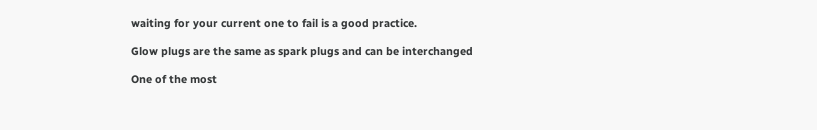waiting for your current one to fail is a good practice.

Glow plugs are the same as spark plugs and can be interchanged

One of the most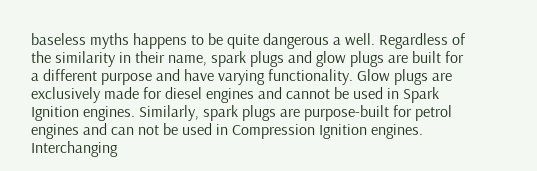baseless myths happens to be quite dangerous a well. Regardless of the similarity in their name, spark plugs and glow plugs are built for a different purpose and have varying functionality. Glow plugs are exclusively made for diesel engines and cannot be used in Spark Ignition engines. Similarly, spark plugs are purpose-built for petrol engines and can not be used in Compression Ignition engines. Interchanging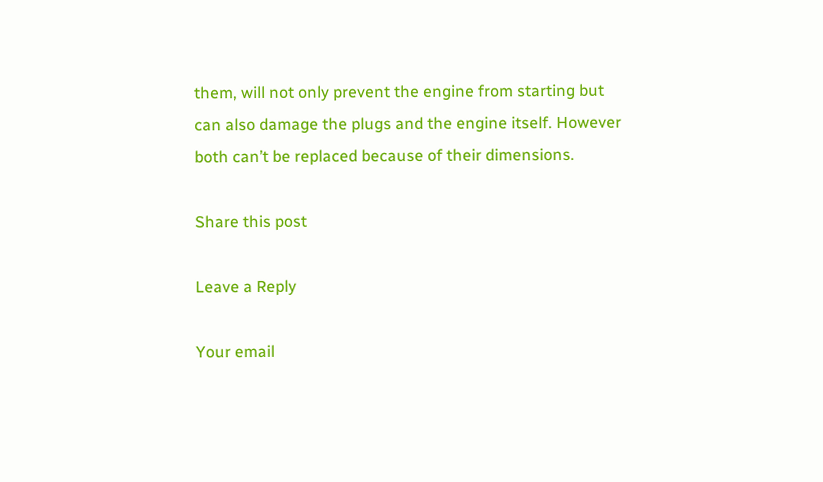them, will not only prevent the engine from starting but can also damage the plugs and the engine itself. However both can’t be replaced because of their dimensions.

Share this post

Leave a Reply

Your email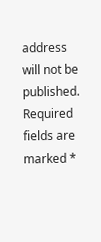address will not be published. Required fields are marked *